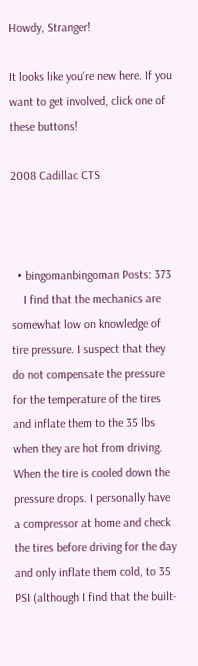Howdy, Stranger!

It looks like you're new here. If you want to get involved, click one of these buttons!

2008 Cadillac CTS



  • bingomanbingoman Posts: 373
    I find that the mechanics are somewhat low on knowledge of tire pressure. I suspect that they do not compensate the pressure for the temperature of the tires and inflate them to the 35 lbs when they are hot from driving. When the tire is cooled down the pressure drops. I personally have a compressor at home and check the tires before driving for the day and only inflate them cold, to 35 PSI (although I find that the built-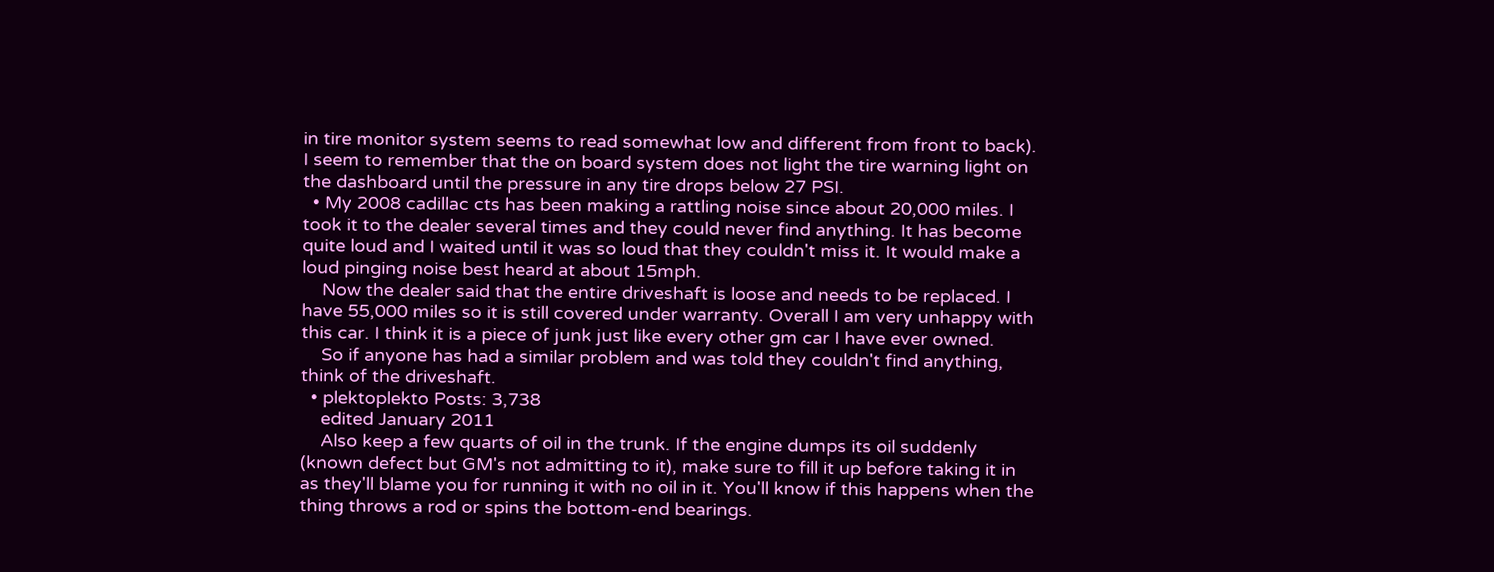in tire monitor system seems to read somewhat low and different from front to back). I seem to remember that the on board system does not light the tire warning light on the dashboard until the pressure in any tire drops below 27 PSI.
  • My 2008 cadillac cts has been making a rattling noise since about 20,000 miles. I took it to the dealer several times and they could never find anything. It has become quite loud and I waited until it was so loud that they couldn't miss it. It would make a loud pinging noise best heard at about 15mph.
    Now the dealer said that the entire driveshaft is loose and needs to be replaced. I have 55,000 miles so it is still covered under warranty. Overall I am very unhappy with this car. I think it is a piece of junk just like every other gm car I have ever owned.
    So if anyone has had a similar problem and was told they couldn't find anything, think of the driveshaft.
  • plektoplekto Posts: 3,738
    edited January 2011
    Also keep a few quarts of oil in the trunk. If the engine dumps its oil suddenly (known defect but GM's not admitting to it), make sure to fill it up before taking it in as they'll blame you for running it with no oil in it. You'll know if this happens when the thing throws a rod or spins the bottom-end bearings.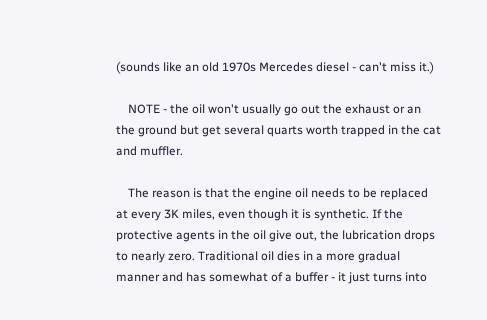(sounds like an old 1970s Mercedes diesel - can't miss it.)

    NOTE - the oil won't usually go out the exhaust or an the ground but get several quarts worth trapped in the cat and muffler.

    The reason is that the engine oil needs to be replaced at every 3K miles, even though it is synthetic. If the protective agents in the oil give out, the lubrication drops to nearly zero. Traditional oil dies in a more gradual manner and has somewhat of a buffer - it just turns into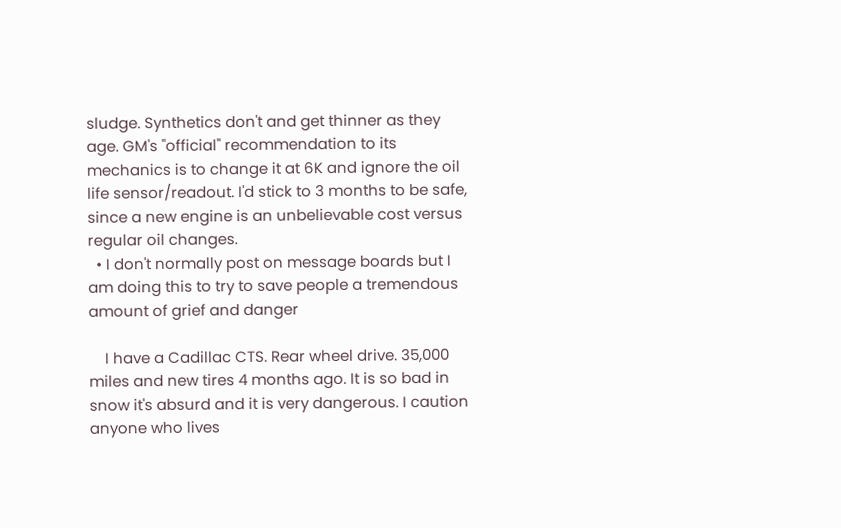sludge. Synthetics don't and get thinner as they age. GM's "official" recommendation to its mechanics is to change it at 6K and ignore the oil life sensor/readout. I'd stick to 3 months to be safe, since a new engine is an unbelievable cost versus regular oil changes.
  • I don't normally post on message boards but I am doing this to try to save people a tremendous amount of grief and danger

    I have a Cadillac CTS. Rear wheel drive. 35,000 miles and new tires 4 months ago. It is so bad in snow it's absurd and it is very dangerous. I caution anyone who lives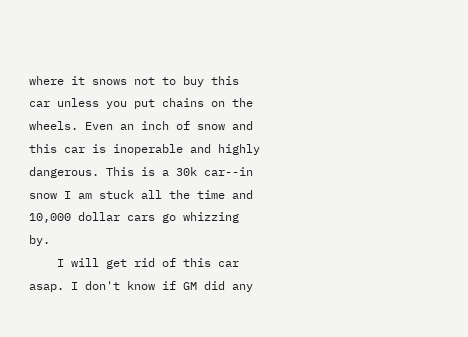where it snows not to buy this car unless you put chains on the wheels. Even an inch of snow and this car is inoperable and highly dangerous. This is a 30k car--in snow I am stuck all the time and 10,000 dollar cars go whizzing by.
    I will get rid of this car asap. I don't know if GM did any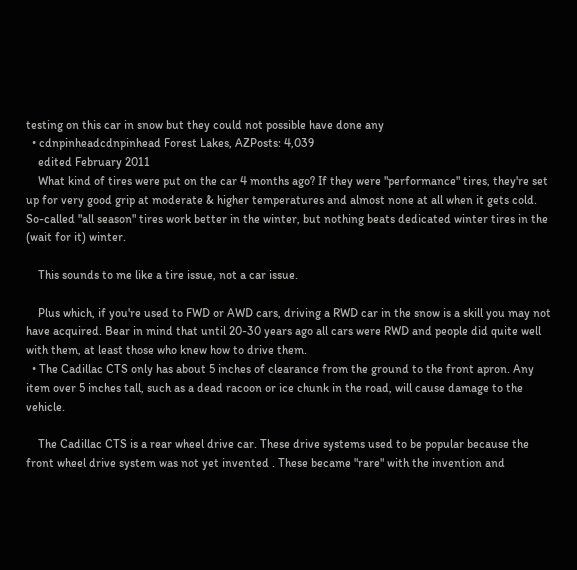testing on this car in snow but they could not possible have done any
  • cdnpinheadcdnpinhead Forest Lakes, AZPosts: 4,039
    edited February 2011
    What kind of tires were put on the car 4 months ago? If they were "performance" tires, they're set up for very good grip at moderate & higher temperatures and almost none at all when it gets cold. So-called "all season" tires work better in the winter, but nothing beats dedicated winter tires in the (wait for it) winter.

    This sounds to me like a tire issue, not a car issue.

    Plus which, if you're used to FWD or AWD cars, driving a RWD car in the snow is a skill you may not have acquired. Bear in mind that until 20-30 years ago all cars were RWD and people did quite well with them, at least those who knew how to drive them.
  • The Cadillac CTS only has about 5 inches of clearance from the ground to the front apron. Any item over 5 inches tall, such as a dead racoon or ice chunk in the road, will cause damage to the vehicle.

    The Cadillac CTS is a rear wheel drive car. These drive systems used to be popular because the front wheel drive system was not yet invented . These became "rare" with the invention and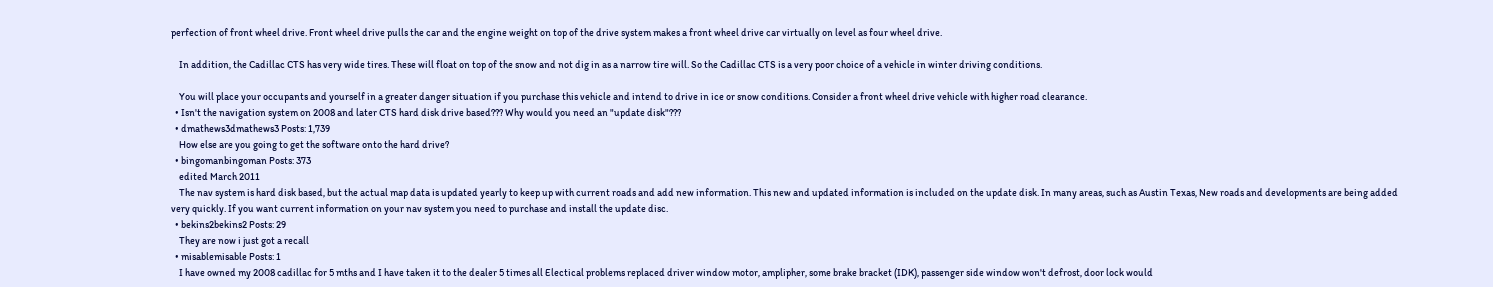perfection of front wheel drive. Front wheel drive pulls the car and the engine weight on top of the drive system makes a front wheel drive car virtually on level as four wheel drive.

    In addition, the Cadillac CTS has very wide tires. These will float on top of the snow and not dig in as a narrow tire will. So the Cadillac CTS is a very poor choice of a vehicle in winter driving conditions.

    You will place your occupants and yourself in a greater danger situation if you purchase this vehicle and intend to drive in ice or snow conditions. Consider a front wheel drive vehicle with higher road clearance.
  • Isn't the navigation system on 2008 and later CTS hard disk drive based??? Why would you need an "update disk"???
  • dmathews3dmathews3 Posts: 1,739
    How else are you going to get the software onto the hard drive?
  • bingomanbingoman Posts: 373
    edited March 2011
    The nav system is hard disk based, but the actual map data is updated yearly to keep up with current roads and add new information. This new and updated information is included on the update disk. In many areas, such as Austin Texas, New roads and developments are being added very quickly. If you want current information on your nav system you need to purchase and install the update disc.
  • bekins2bekins2 Posts: 29
    They are now i just got a recall
  • misablemisable Posts: 1
    I have owned my 2008 cadillac for 5 mths and I have taken it to the dealer 5 times all Electical problems replaced driver window motor, amplipher, some brake bracket (IDK), passenger side window won't defrost, door lock would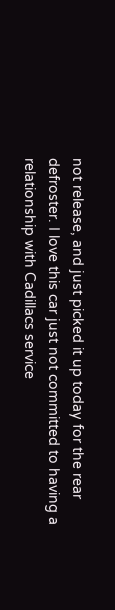not release, and just picked it up today for the rear defroster. I love this car just not committed to having a relationship with Cadillacs service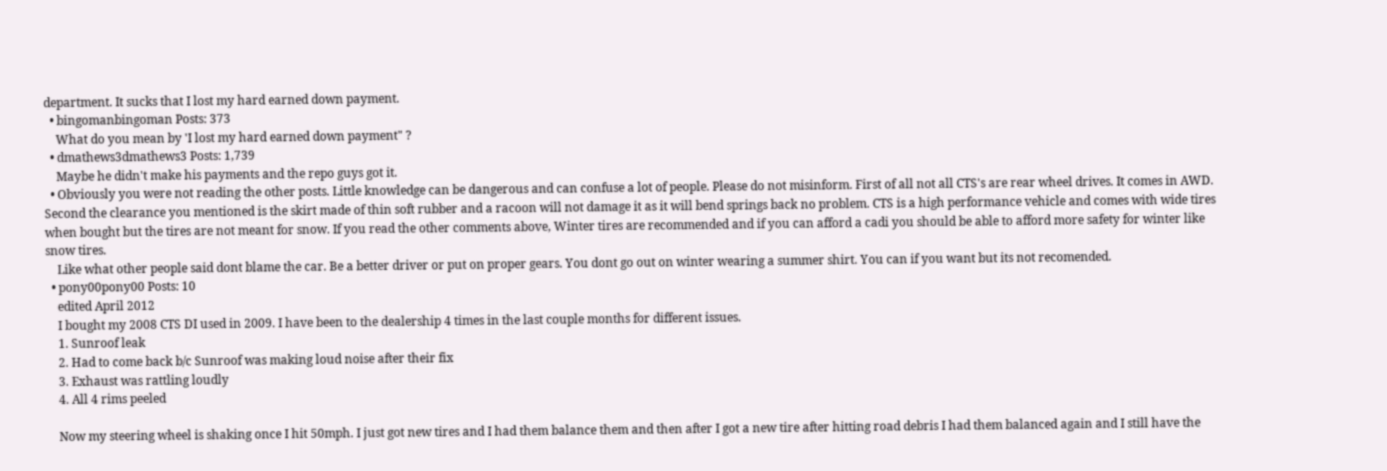department. It sucks that I lost my hard earned down payment.
  • bingomanbingoman Posts: 373
    What do you mean by 'I lost my hard earned down payment" ?
  • dmathews3dmathews3 Posts: 1,739
    Maybe he didn't make his payments and the repo guys got it.
  • Obviously you were not reading the other posts. Little knowledge can be dangerous and can confuse a lot of people. Please do not misinform. First of all not all CTS's are rear wheel drives. It comes in AWD. Second the clearance you mentioned is the skirt made of thin soft rubber and a racoon will not damage it as it will bend springs back no problem. CTS is a high performance vehicle and comes with wide tires when bought but the tires are not meant for snow. If you read the other comments above, Winter tires are recommended and if you can afford a cadi you should be able to afford more safety for winter like snow tires.
    Like what other people said dont blame the car. Be a better driver or put on proper gears. You dont go out on winter wearing a summer shirt. You can if you want but its not recomended.
  • pony00pony00 Posts: 10
    edited April 2012
    I bought my 2008 CTS DI used in 2009. I have been to the dealership 4 times in the last couple months for different issues.
    1. Sunroof leak
    2. Had to come back b/c Sunroof was making loud noise after their fix
    3. Exhaust was rattling loudly
    4. All 4 rims peeled

    Now my steering wheel is shaking once I hit 50mph. I just got new tires and I had them balance them and then after I got a new tire after hitting road debris I had them balanced again and I still have the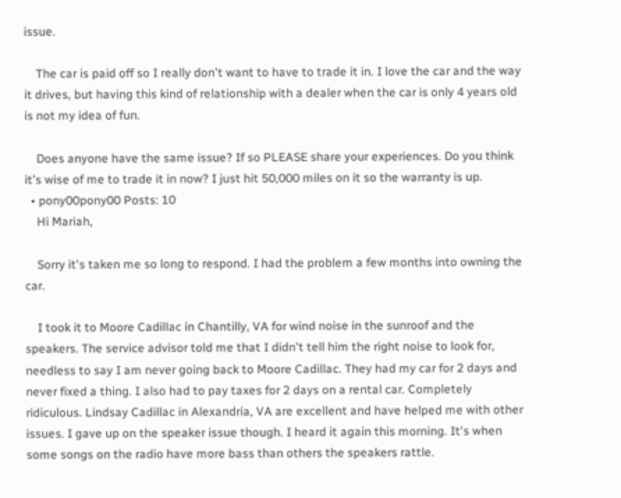issue.

    The car is paid off so I really don't want to have to trade it in. I love the car and the way it drives, but having this kind of relationship with a dealer when the car is only 4 years old is not my idea of fun.

    Does anyone have the same issue? If so PLEASE share your experiences. Do you think it's wise of me to trade it in now? I just hit 50,000 miles on it so the warranty is up.
  • pony00pony00 Posts: 10
    Hi Mariah,

    Sorry it's taken me so long to respond. I had the problem a few months into owning the car.

    I took it to Moore Cadillac in Chantilly, VA for wind noise in the sunroof and the speakers. The service advisor told me that I didn't tell him the right noise to look for, needless to say I am never going back to Moore Cadillac. They had my car for 2 days and never fixed a thing. I also had to pay taxes for 2 days on a rental car. Completely ridiculous. Lindsay Cadillac in Alexandria, VA are excellent and have helped me with other issues. I gave up on the speaker issue though. I heard it again this morning. It's when some songs on the radio have more bass than others the speakers rattle.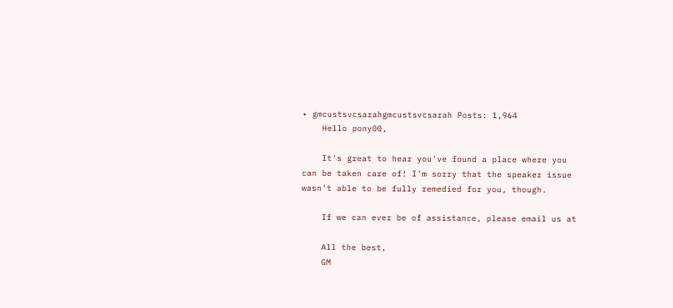• gmcustsvcsarahgmcustsvcsarah Posts: 1,964
    Hello pony00,

    It's great to hear you've found a place where you can be taken care of! I'm sorry that the speaker issue wasn't able to be fully remedied for you, though.

    If we can ever be of assistance, please email us at

    All the best,
    GM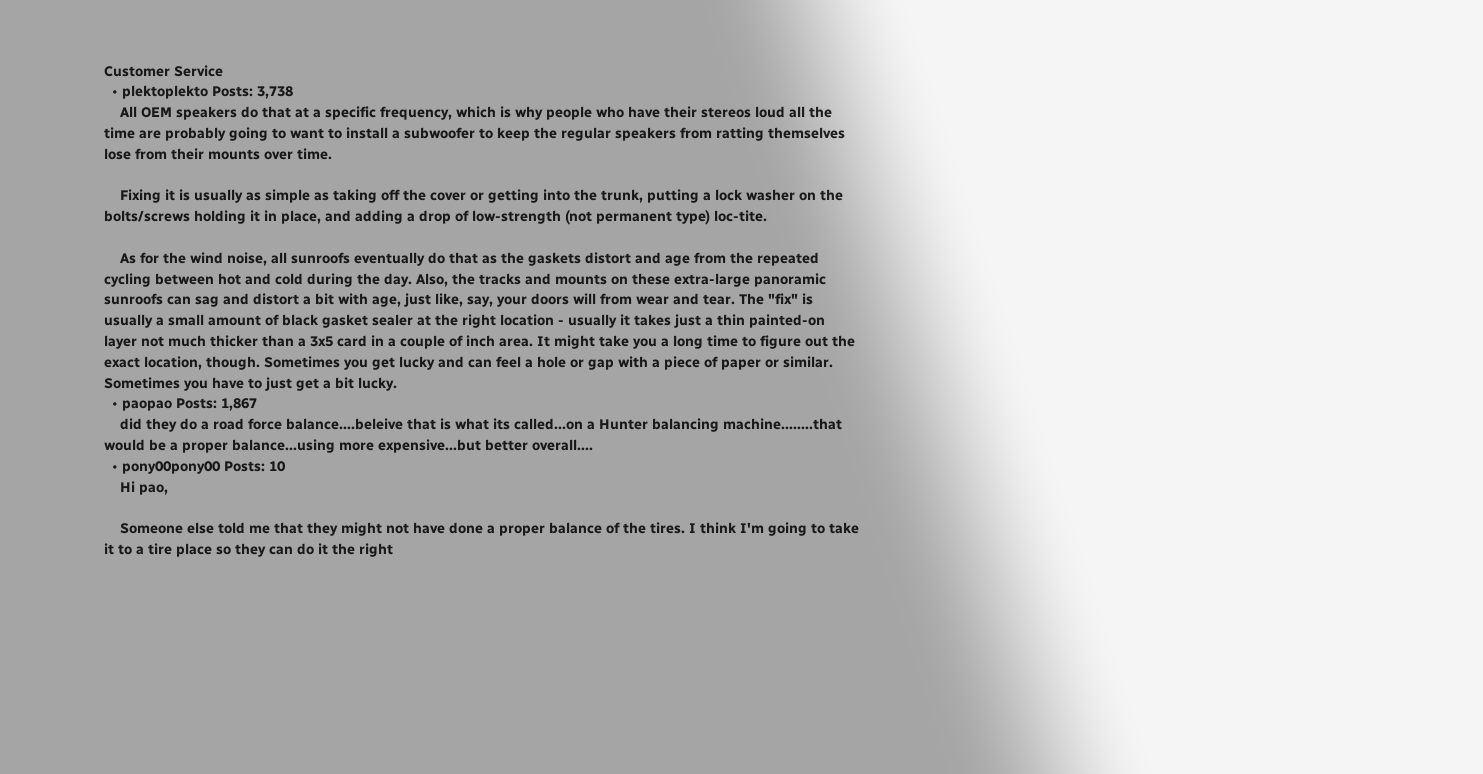Customer Service
  • plektoplekto Posts: 3,738
    All OEM speakers do that at a specific frequency, which is why people who have their stereos loud all the time are probably going to want to install a subwoofer to keep the regular speakers from ratting themselves lose from their mounts over time.

    Fixing it is usually as simple as taking off the cover or getting into the trunk, putting a lock washer on the bolts/screws holding it in place, and adding a drop of low-strength (not permanent type) loc-tite.

    As for the wind noise, all sunroofs eventually do that as the gaskets distort and age from the repeated cycling between hot and cold during the day. Also, the tracks and mounts on these extra-large panoramic sunroofs can sag and distort a bit with age, just like, say, your doors will from wear and tear. The "fix" is usually a small amount of black gasket sealer at the right location - usually it takes just a thin painted-on layer not much thicker than a 3x5 card in a couple of inch area. It might take you a long time to figure out the exact location, though. Sometimes you get lucky and can feel a hole or gap with a piece of paper or similar. Sometimes you have to just get a bit lucky.
  • paopao Posts: 1,867
    did they do a road force balance....beleive that is what its called...on a Hunter balancing machine........that would be a proper balance...using more expensive...but better overall....
  • pony00pony00 Posts: 10
    Hi pao,

    Someone else told me that they might not have done a proper balance of the tires. I think I'm going to take it to a tire place so they can do it the right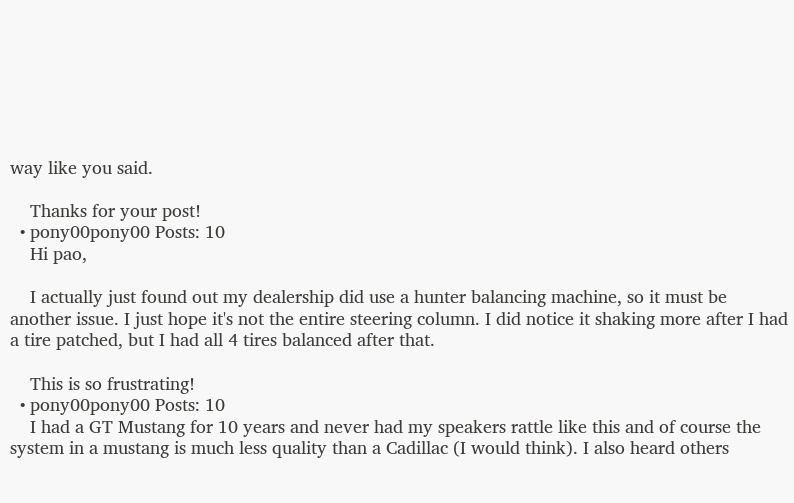way like you said.

    Thanks for your post!
  • pony00pony00 Posts: 10
    Hi pao,

    I actually just found out my dealership did use a hunter balancing machine, so it must be another issue. I just hope it's not the entire steering column. I did notice it shaking more after I had a tire patched, but I had all 4 tires balanced after that.

    This is so frustrating!
  • pony00pony00 Posts: 10
    I had a GT Mustang for 10 years and never had my speakers rattle like this and of course the system in a mustang is much less quality than a Cadillac (I would think). I also heard others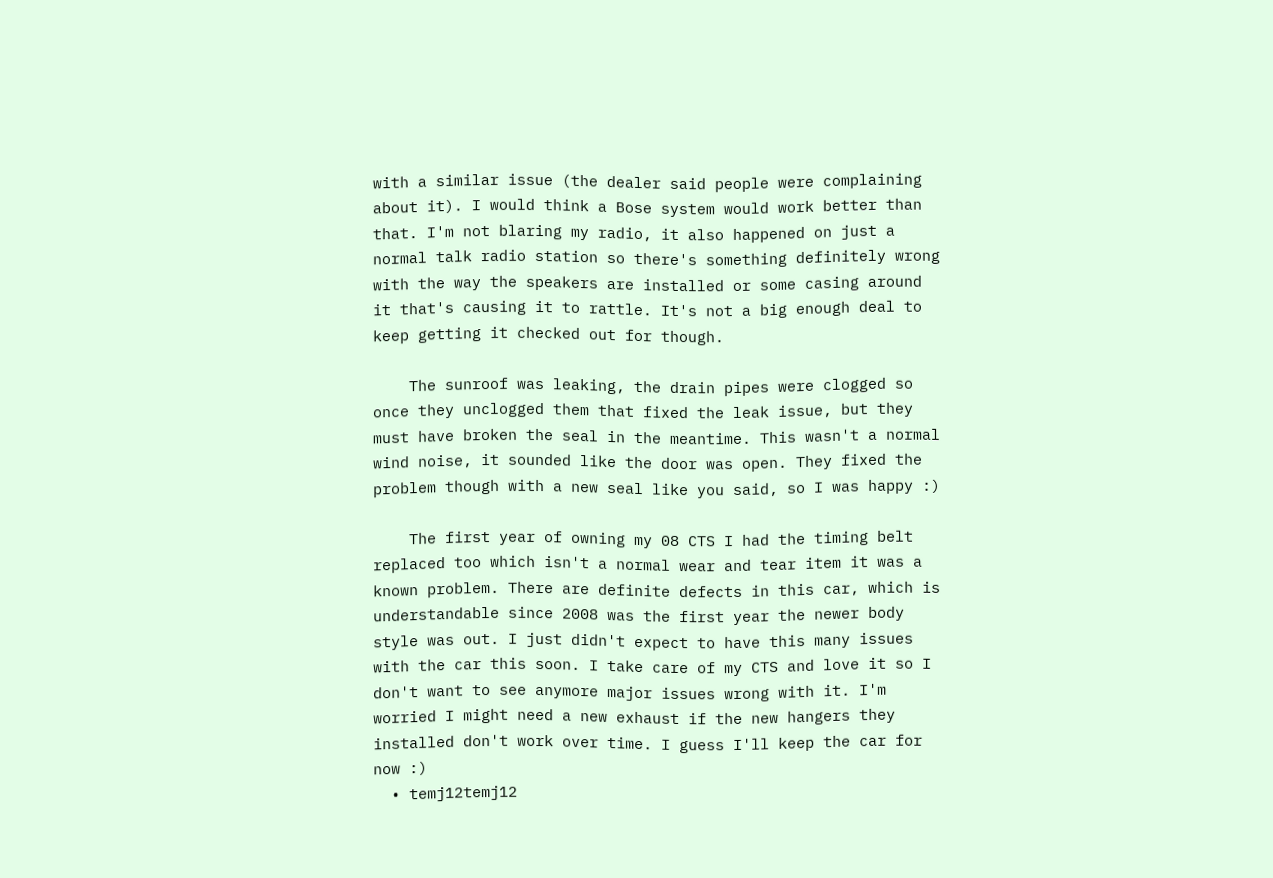with a similar issue (the dealer said people were complaining about it). I would think a Bose system would work better than that. I'm not blaring my radio, it also happened on just a normal talk radio station so there's something definitely wrong with the way the speakers are installed or some casing around it that's causing it to rattle. It's not a big enough deal to keep getting it checked out for though.

    The sunroof was leaking, the drain pipes were clogged so once they unclogged them that fixed the leak issue, but they must have broken the seal in the meantime. This wasn't a normal wind noise, it sounded like the door was open. They fixed the problem though with a new seal like you said, so I was happy :)

    The first year of owning my 08 CTS I had the timing belt replaced too which isn't a normal wear and tear item it was a known problem. There are definite defects in this car, which is understandable since 2008 was the first year the newer body style was out. I just didn't expect to have this many issues with the car this soon. I take care of my CTS and love it so I don't want to see anymore major issues wrong with it. I'm worried I might need a new exhaust if the new hangers they installed don't work over time. I guess I'll keep the car for now :)
  • temj12temj12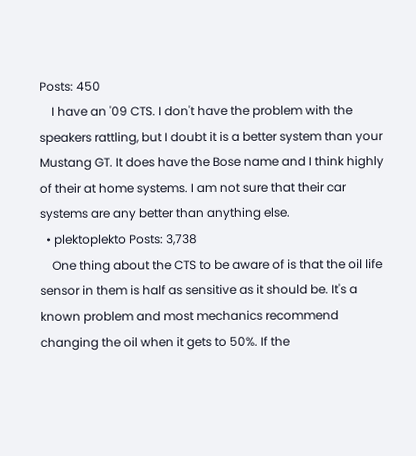Posts: 450
    I have an '09 CTS. I don't have the problem with the speakers rattling, but I doubt it is a better system than your Mustang GT. It does have the Bose name and I think highly of their at home systems. I am not sure that their car systems are any better than anything else.
  • plektoplekto Posts: 3,738
    One thing about the CTS to be aware of is that the oil life sensor in them is half as sensitive as it should be. It's a known problem and most mechanics recommend changing the oil when it gets to 50%. If the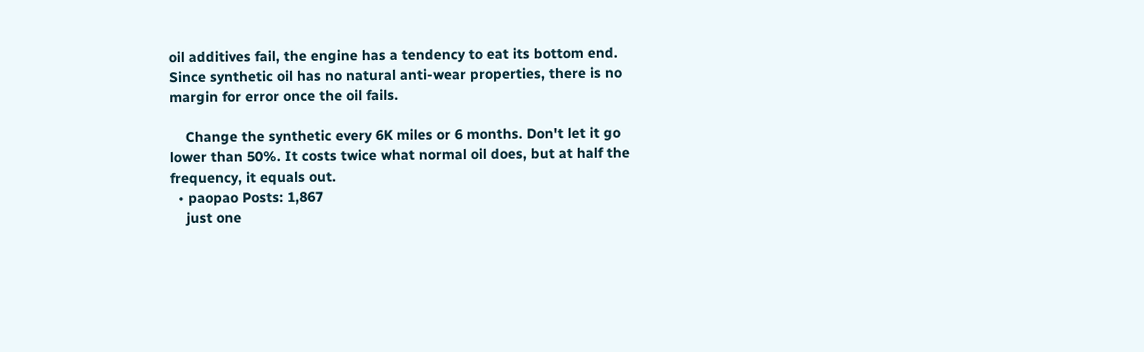oil additives fail, the engine has a tendency to eat its bottom end. Since synthetic oil has no natural anti-wear properties, there is no margin for error once the oil fails.

    Change the synthetic every 6K miles or 6 months. Don't let it go lower than 50%. It costs twice what normal oil does, but at half the frequency, it equals out.
  • paopao Posts: 1,867
    just one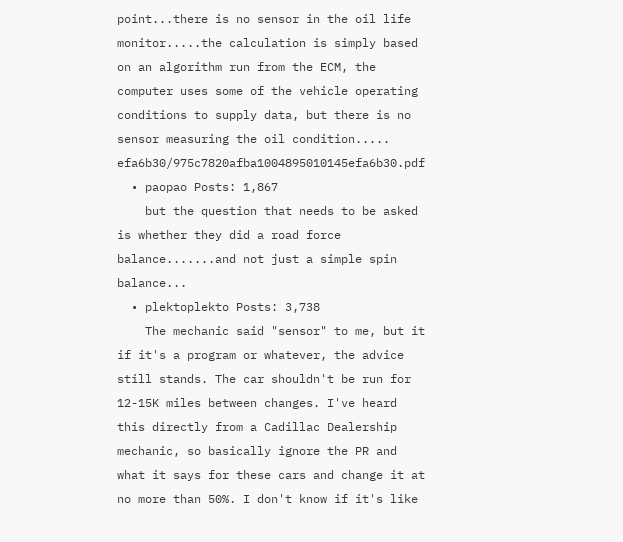point...there is no sensor in the oil life monitor.....the calculation is simply based on an algorithm run from the ECM, the computer uses some of the vehicle operating conditions to supply data, but there is no sensor measuring the oil condition..... efa6b30/975c7820afba1004895010145efa6b30.pdf
  • paopao Posts: 1,867
    but the question that needs to be asked is whether they did a road force balance.......and not just a simple spin balance...
  • plektoplekto Posts: 3,738
    The mechanic said "sensor" to me, but it if it's a program or whatever, the advice still stands. The car shouldn't be run for 12-15K miles between changes. I've heard this directly from a Cadillac Dealership mechanic, so basically ignore the PR and what it says for these cars and change it at no more than 50%. I don't know if it's like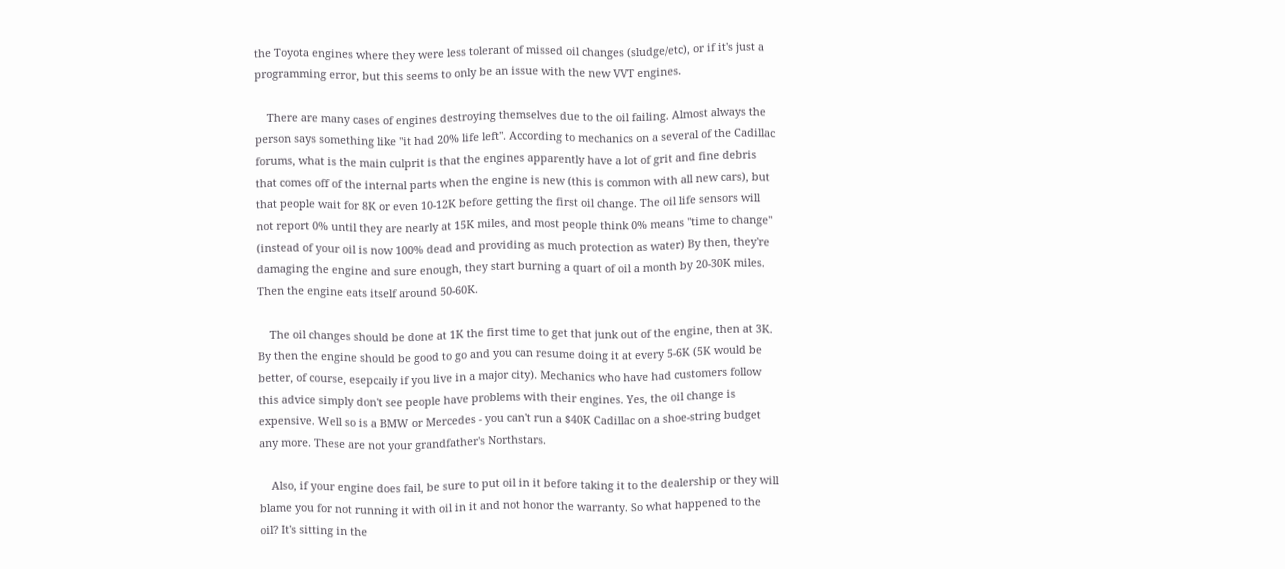the Toyota engines where they were less tolerant of missed oil changes (sludge/etc), or if it's just a programming error, but this seems to only be an issue with the new VVT engines.

    There are many cases of engines destroying themselves due to the oil failing. Almost always the person says something like "it had 20% life left". According to mechanics on a several of the Cadillac forums, what is the main culprit is that the engines apparently have a lot of grit and fine debris that comes off of the internal parts when the engine is new (this is common with all new cars), but that people wait for 8K or even 10-12K before getting the first oil change. The oil life sensors will not report 0% until they are nearly at 15K miles, and most people think 0% means "time to change" (instead of your oil is now 100% dead and providing as much protection as water) By then, they're damaging the engine and sure enough, they start burning a quart of oil a month by 20-30K miles. Then the engine eats itself around 50-60K.

    The oil changes should be done at 1K the first time to get that junk out of the engine, then at 3K. By then the engine should be good to go and you can resume doing it at every 5-6K (5K would be better, of course, esepcaily if you live in a major city). Mechanics who have had customers follow this advice simply don't see people have problems with their engines. Yes, the oil change is expensive. Well so is a BMW or Mercedes - you can't run a $40K Cadillac on a shoe-string budget any more. These are not your grandfather's Northstars.

    Also, if your engine does fail, be sure to put oil in it before taking it to the dealership or they will blame you for not running it with oil in it and not honor the warranty. So what happened to the oil? It's sitting in the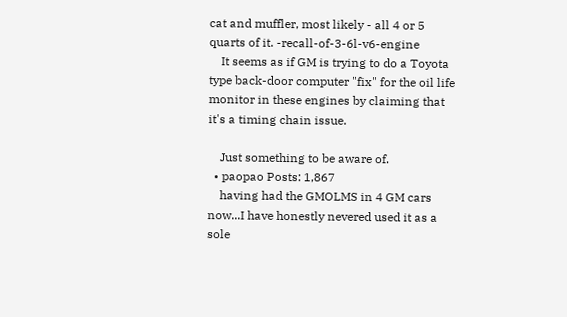cat and muffler, most likely - all 4 or 5 quarts of it. -recall-of-3-6l-v6-engine
    It seems as if GM is trying to do a Toyota type back-door computer "fix" for the oil life monitor in these engines by claiming that it's a timing chain issue.

    Just something to be aware of.
  • paopao Posts: 1,867
    having had the GMOLMS in 4 GM cars now...I have honestly nevered used it as a sole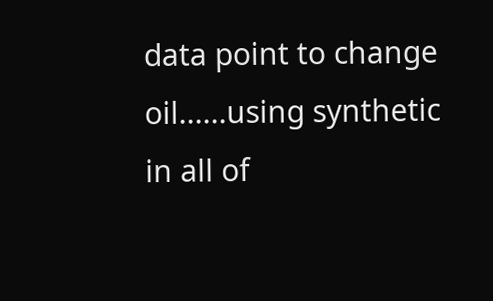data point to change oil......using synthetic in all of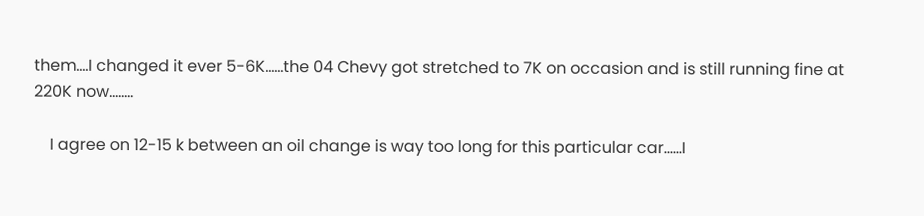them....I changed it ever 5-6K......the 04 Chevy got stretched to 7K on occasion and is still running fine at 220K now........

    I agree on 12-15 k between an oil change is way too long for this particular car......I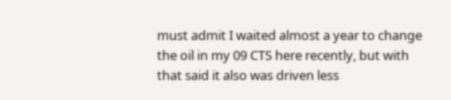must admit I waited almost a year to change the oil in my 09 CTS here recently, but with that said it also was driven less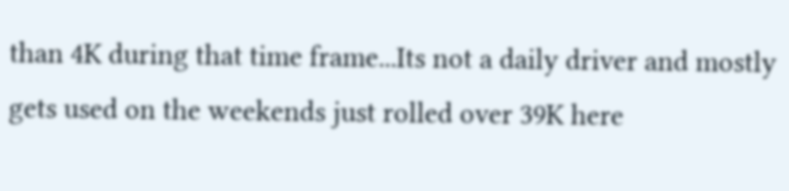than 4K during that time frame...Its not a daily driver and mostly gets used on the weekends just rolled over 39K here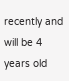recently and will be 4 years old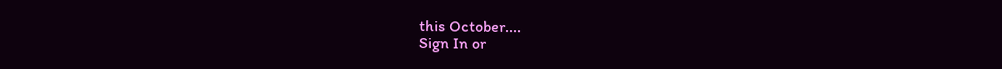this October....
Sign In or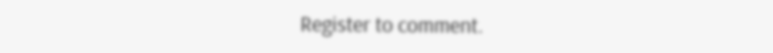Register to comment.